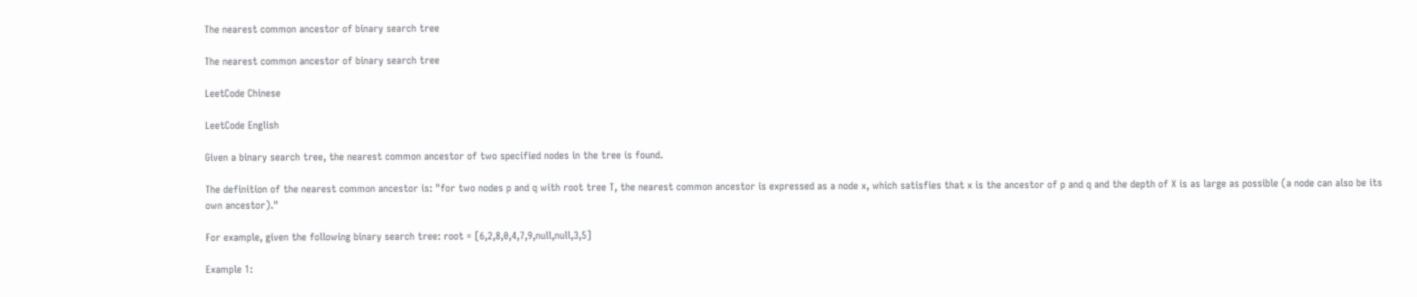The nearest common ancestor of binary search tree

The nearest common ancestor of binary search tree

LeetCode Chinese

LeetCode English

Given a binary search tree, the nearest common ancestor of two specified nodes in the tree is found.

The definition of the nearest common ancestor is: "for two nodes p and q with root tree T, the nearest common ancestor is expressed as a node x, which satisfies that x is the ancestor of p and q and the depth of X is as large as possible (a node can also be its own ancestor)."

For example, given the following binary search tree: root = [6,2,8,0,4,7,9,null,null,3,5]

Example 1: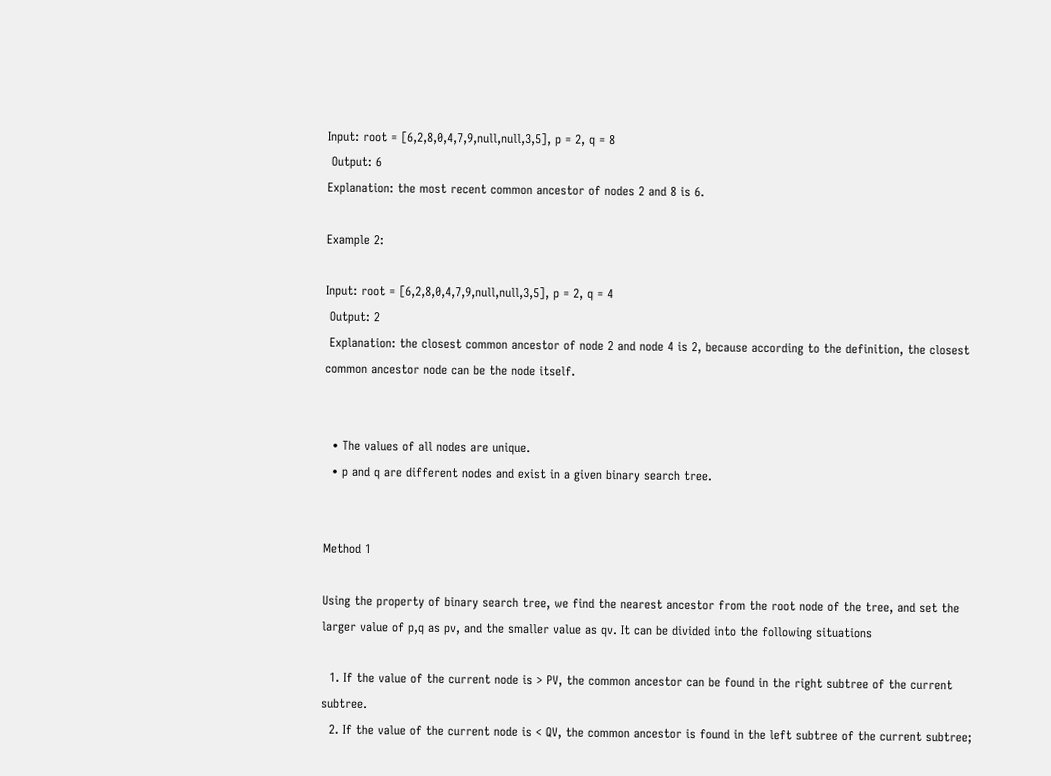Input: root = [6,2,8,0,4,7,9,null,null,3,5], p = 2, q = 8
 Output: 6
Explanation: the most recent common ancestor of nodes 2 and 8 is 6.

Example 2:

Input: root = [6,2,8,0,4,7,9,null,null,3,5], p = 2, q = 4
 Output: 2
 Explanation: the closest common ancestor of node 2 and node 4 is 2, because according to the definition, the closest common ancestor node can be the node itself.


  • The values of all nodes are unique.
  • p and q are different nodes and exist in a given binary search tree.


Method 1

Using the property of binary search tree, we find the nearest ancestor from the root node of the tree, and set the larger value of p,q as pv, and the smaller value as qv. It can be divided into the following situations

  1. If the value of the current node is > PV, the common ancestor can be found in the right subtree of the current subtree.
  2. If the value of the current node is < QV, the common ancestor is found in the left subtree of the current subtree;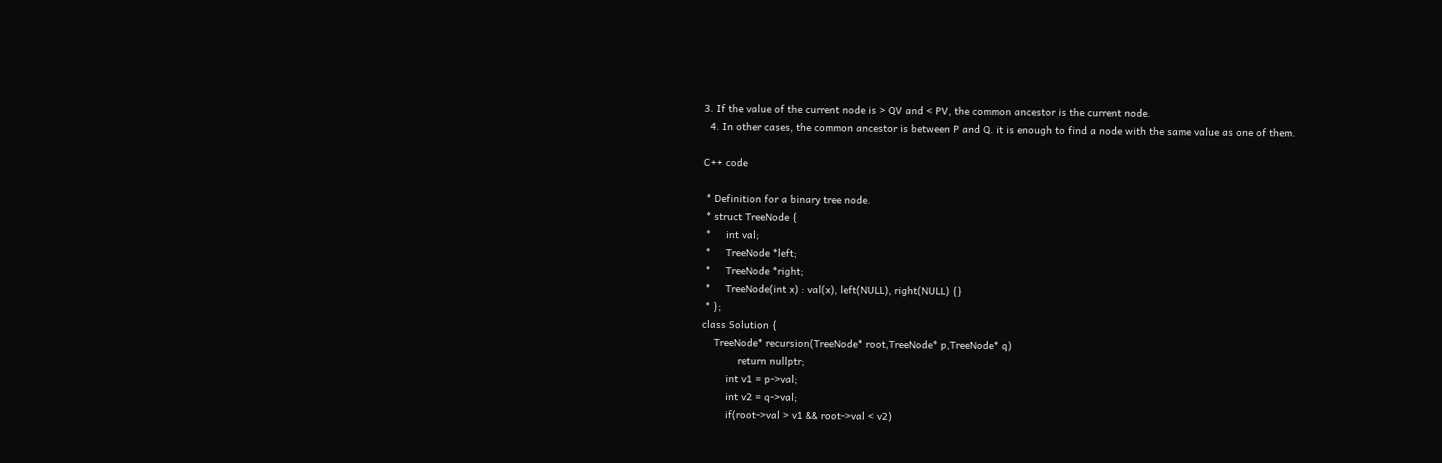3. If the value of the current node is > QV and < PV, the common ancestor is the current node.
  4. In other cases, the common ancestor is between P and Q. it is enough to find a node with the same value as one of them.

C++ code

 * Definition for a binary tree node.
 * struct TreeNode {
 *     int val;
 *     TreeNode *left;
 *     TreeNode *right;
 *     TreeNode(int x) : val(x), left(NULL), right(NULL) {}
 * };
class Solution {
    TreeNode* recursion(TreeNode* root,TreeNode* p,TreeNode* q)
            return nullptr;
        int v1 = p->val;
        int v2 = q->val;
        if(root->val > v1 && root->val < v2)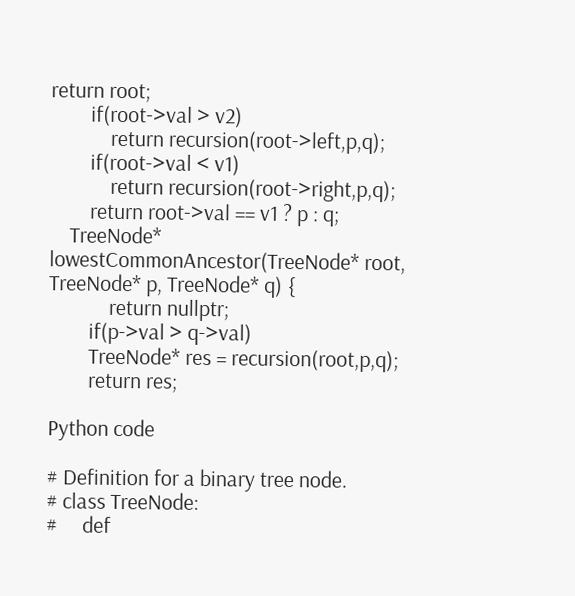return root;
        if(root->val > v2)
            return recursion(root->left,p,q);
        if(root->val < v1)
            return recursion(root->right,p,q);
        return root->val == v1 ? p : q;
    TreeNode* lowestCommonAncestor(TreeNode* root, TreeNode* p, TreeNode* q) {
            return nullptr;
        if(p->val > q->val)
        TreeNode* res = recursion(root,p,q);
        return res;

Python code

# Definition for a binary tree node.
# class TreeNode:
#     def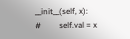__init__(self, x):
#         self.val = x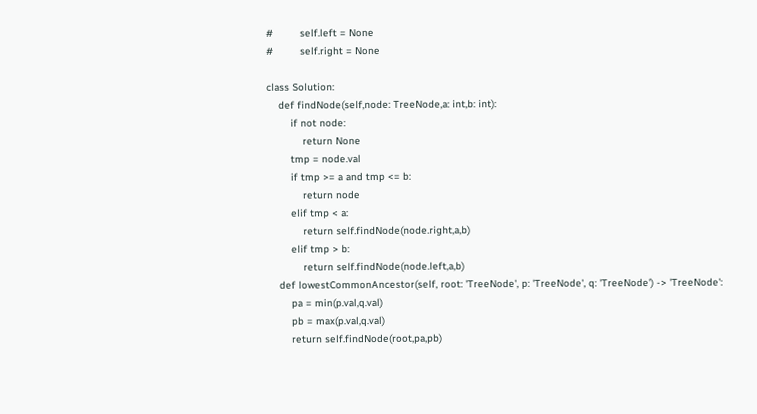#         self.left = None
#         self.right = None

class Solution:
    def findNode(self,node: TreeNode,a: int,b: int):
        if not node:
            return None
        tmp = node.val
        if tmp >= a and tmp <= b:
            return node
        elif tmp < a:
            return self.findNode(node.right,a,b)
        elif tmp > b:
            return self.findNode(node.left,a,b)
    def lowestCommonAncestor(self, root: 'TreeNode', p: 'TreeNode', q: 'TreeNode') -> 'TreeNode':
        pa = min(p.val,q.val)
        pb = max(p.val,q.val)
        return self.findNode(root,pa,pb)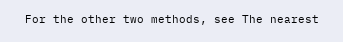For the other two methods, see The nearest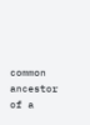common ancestor of a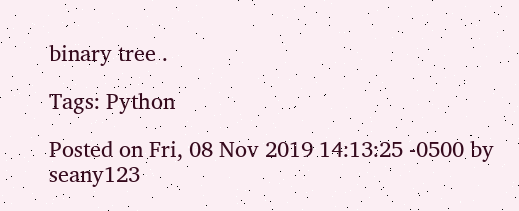binary tree .

Tags: Python

Posted on Fri, 08 Nov 2019 14:13:25 -0500 by seany123